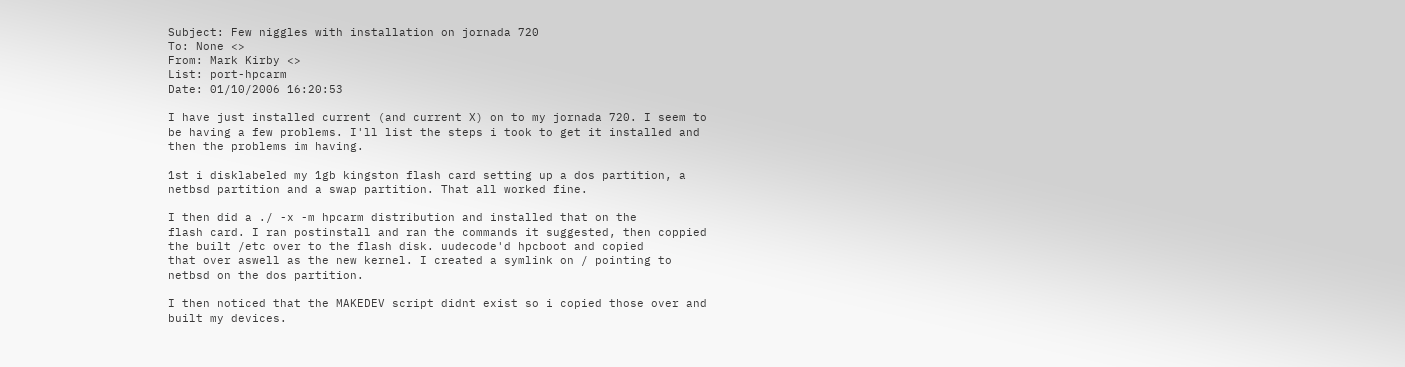Subject: Few niggles with installation on jornada 720
To: None <>
From: Mark Kirby <>
List: port-hpcarm
Date: 01/10/2006 16:20:53

I have just installed current (and current X) on to my jornada 720. I seem to
be having a few problems. I'll list the steps i took to get it installed and
then the problems im having.

1st i disklabeled my 1gb kingston flash card setting up a dos partition, a
netbsd partition and a swap partition. That all worked fine.

I then did a ./ -x -m hpcarm distribution and installed that on the
flash card. I ran postinstall and ran the commands it suggested, then coppied
the built /etc over to the flash disk. uudecode'd hpcboot and copied
that over aswell as the new kernel. I created a symlink on / pointing to
netbsd on the dos partition.

I then noticed that the MAKEDEV script didnt exist so i copied those over and
built my devices.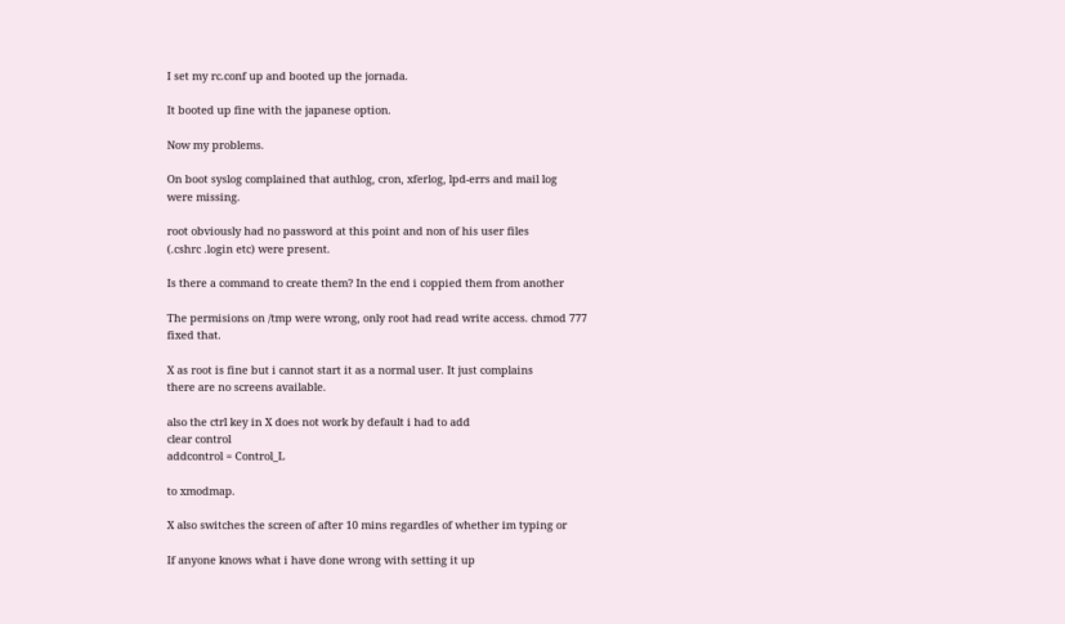I set my rc.conf up and booted up the jornada.

It booted up fine with the japanese option.

Now my problems.

On boot syslog complained that authlog, cron, xferlog, lpd-errs and mail log
were missing.

root obviously had no password at this point and non of his user files
(.cshrc .login etc) were present.

Is there a command to create them? In the end i coppied them from another

The permisions on /tmp were wrong, only root had read write access. chmod 777
fixed that.

X as root is fine but i cannot start it as a normal user. It just complains
there are no screens available.

also the ctrl key in X does not work by default i had to add
clear control
addcontrol = Control_L

to xmodmap.

X also switches the screen of after 10 mins regardles of whether im typing or

If anyone knows what i have done wrong with setting it up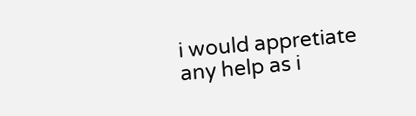i would appretiate
any help as i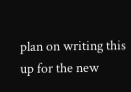plan on writing this up for the new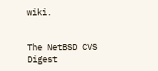wiki.


The NetBSD CVS Digest